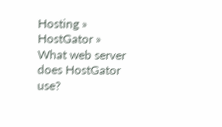Hosting » HostGator » What web server does HostGator use?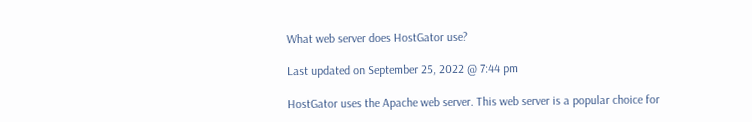What web server does HostGator use?

Last updated on September 25, 2022 @ 7:44 pm

HostGator uses the Apache web server. This web server is a popular choice for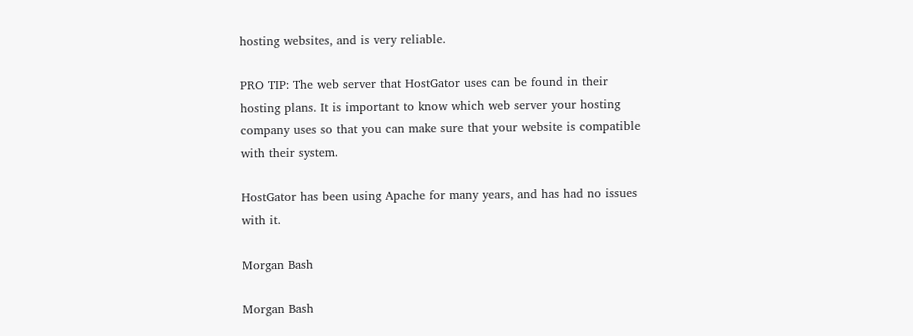hosting websites, and is very reliable.

PRO TIP: The web server that HostGator uses can be found in their hosting plans. It is important to know which web server your hosting company uses so that you can make sure that your website is compatible with their system.

HostGator has been using Apache for many years, and has had no issues with it.

Morgan Bash

Morgan Bash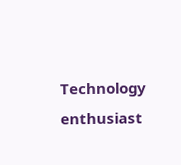Technology enthusiast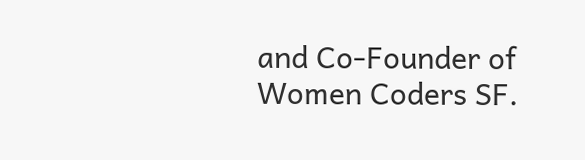and Co-Founder of Women Coders SF.